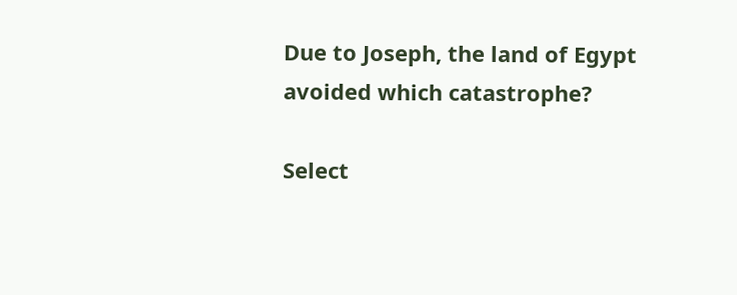Due to Joseph, the land of Egypt avoided which catastrophe?

Select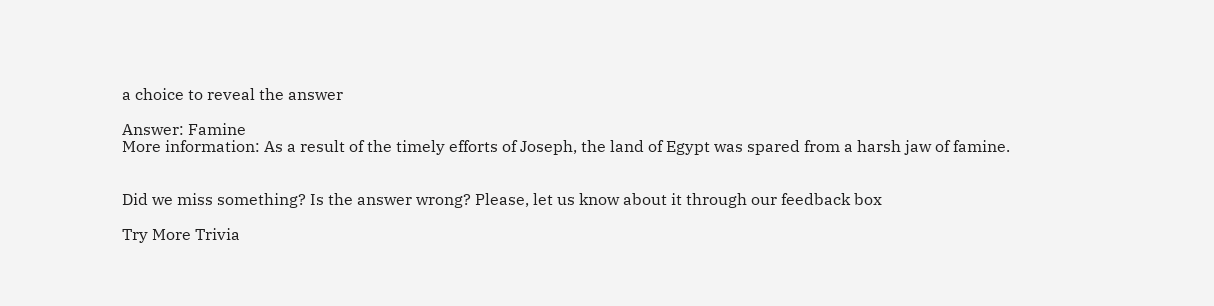a choice to reveal the answer

Answer: Famine
More information: As a result of the timely efforts of Joseph, the land of Egypt was spared from a harsh jaw of famine.


Did we miss something? Is the answer wrong? Please, let us know about it through our feedback box

Try More Trivia